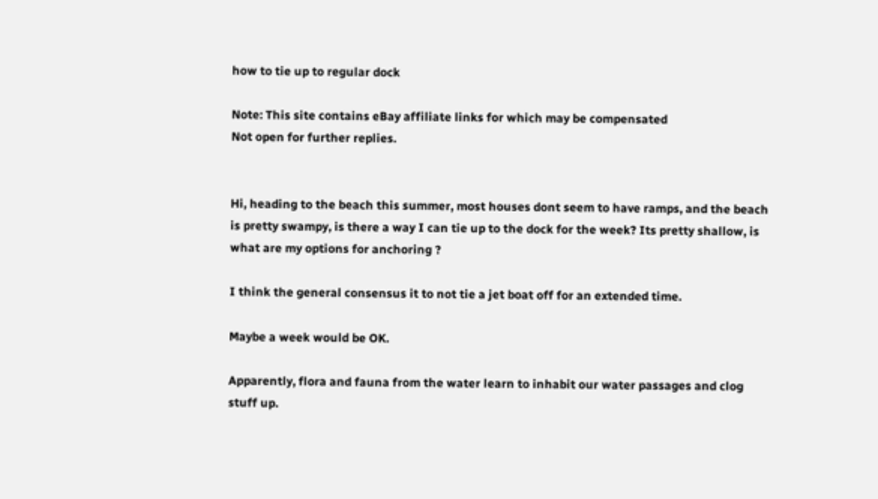how to tie up to regular dock

Note: This site contains eBay affiliate links for which may be compensated
Not open for further replies.


Hi, heading to the beach this summer, most houses dont seem to have ramps, and the beach is pretty swampy, is there a way I can tie up to the dock for the week? Its pretty shallow, is what are my options for anchoring ?

I think the general consensus it to not tie a jet boat off for an extended time.

Maybe a week would be OK.

Apparently, flora and fauna from the water learn to inhabit our water passages and clog stuff up.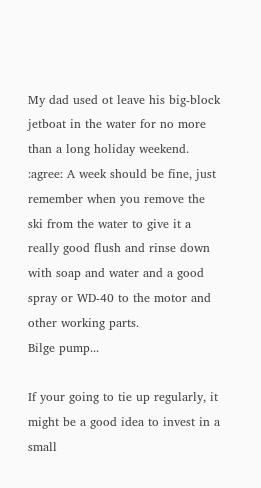My dad used ot leave his big-block jetboat in the water for no more than a long holiday weekend.
:agree: A week should be fine, just remember when you remove the ski from the water to give it a really good flush and rinse down with soap and water and a good spray or WD-40 to the motor and other working parts.
Bilge pump...

If your going to tie up regularly, it might be a good idea to invest in a small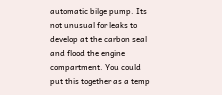automatic bilge pump. Its not unusual for leaks to develop at the carbon seal and flood the engine compartment. You could put this together as a temp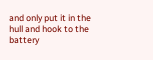and only put it in the hull and hook to the battery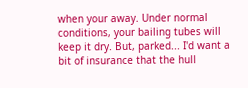when your away. Under normal conditions, your bailing tubes will keep it dry. But, parked... I'd want a bit of insurance that the hull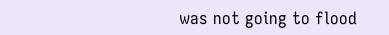was not going to flood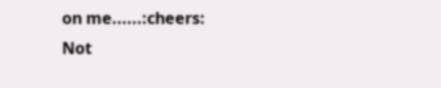on me......:cheers:
Not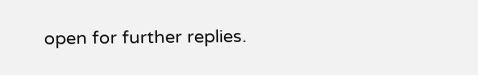open for further replies.